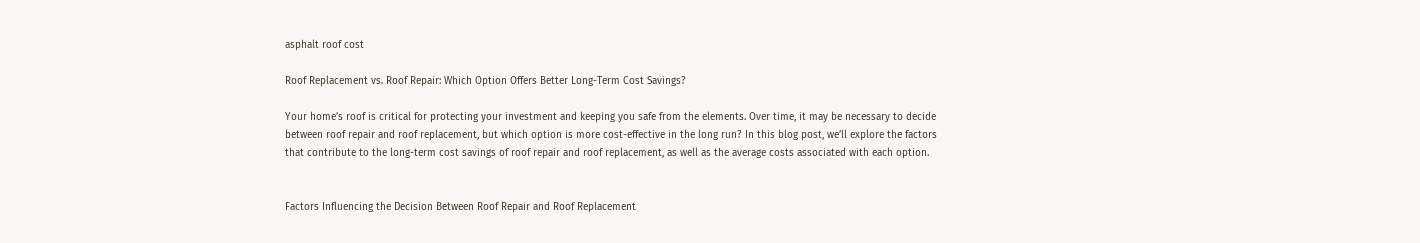asphalt roof cost

Roof Replacement vs. Roof Repair: Which Option Offers Better Long-Term Cost Savings?

Your home’s roof is critical for protecting your investment and keeping you safe from the elements. Over time, it may be necessary to decide between roof repair and roof replacement, but which option is more cost-effective in the long run? In this blog post, we’ll explore the factors that contribute to the long-term cost savings of roof repair and roof replacement, as well as the average costs associated with each option.


Factors Influencing the Decision Between Roof Repair and Roof Replacement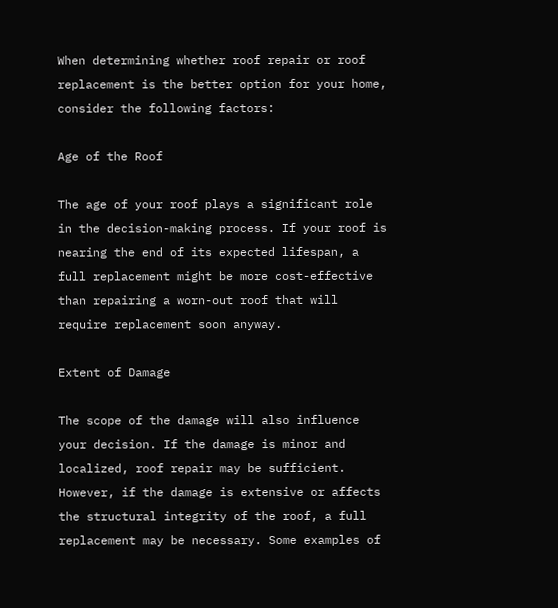When determining whether roof repair or roof replacement is the better option for your home, consider the following factors:

Age of the Roof

The age of your roof plays a significant role in the decision-making process. If your roof is nearing the end of its expected lifespan, a full replacement might be more cost-effective than repairing a worn-out roof that will require replacement soon anyway.

Extent of Damage

The scope of the damage will also influence your decision. If the damage is minor and localized, roof repair may be sufficient. However, if the damage is extensive or affects the structural integrity of the roof, a full replacement may be necessary. Some examples of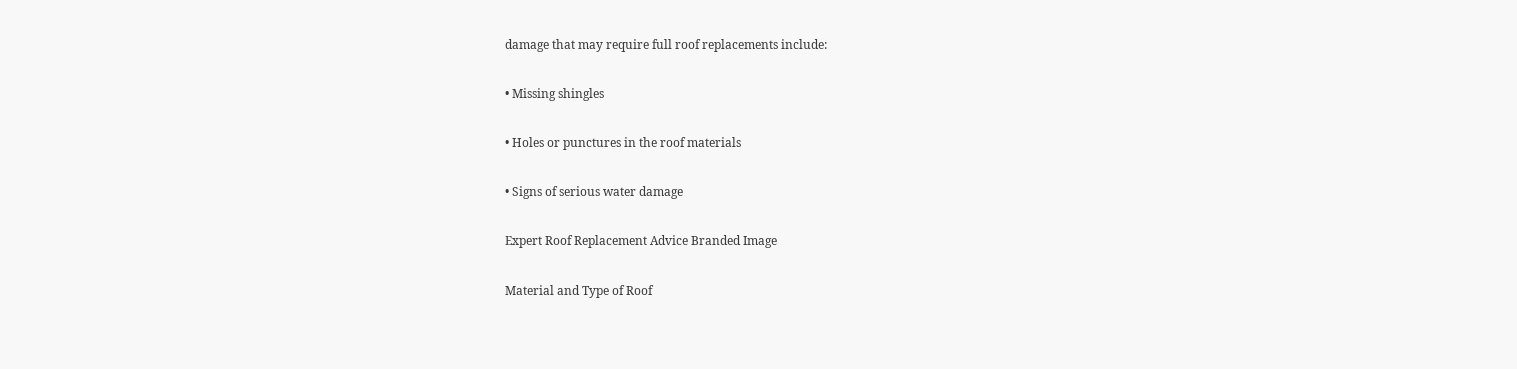damage that may require full roof replacements include:

• Missing shingles

• Holes or punctures in the roof materials

• Signs of serious water damage

Expert Roof Replacement Advice Branded Image

Material and Type of Roof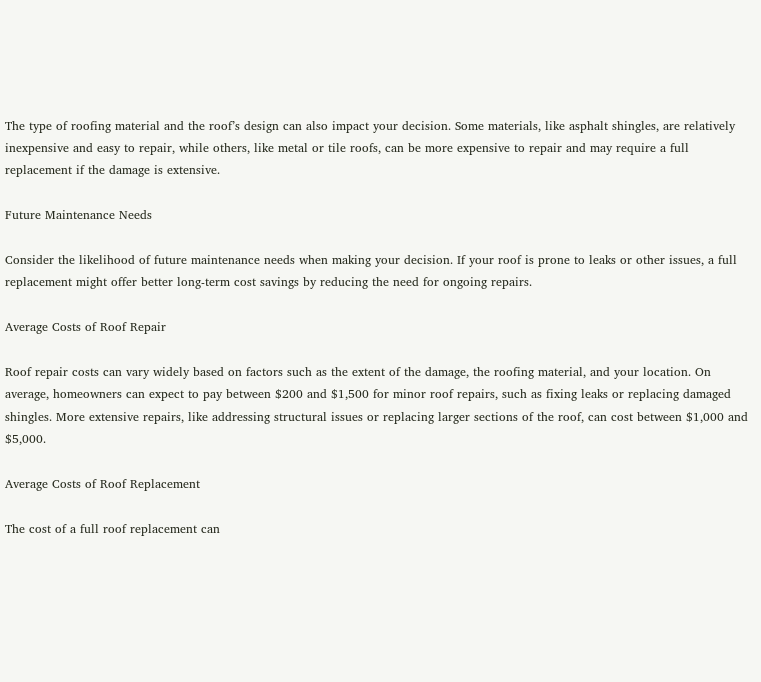The type of roofing material and the roof’s design can also impact your decision. Some materials, like asphalt shingles, are relatively inexpensive and easy to repair, while others, like metal or tile roofs, can be more expensive to repair and may require a full replacement if the damage is extensive.

Future Maintenance Needs

Consider the likelihood of future maintenance needs when making your decision. If your roof is prone to leaks or other issues, a full replacement might offer better long-term cost savings by reducing the need for ongoing repairs.

Average Costs of Roof Repair

Roof repair costs can vary widely based on factors such as the extent of the damage, the roofing material, and your location. On average, homeowners can expect to pay between $200 and $1,500 for minor roof repairs, such as fixing leaks or replacing damaged shingles. More extensive repairs, like addressing structural issues or replacing larger sections of the roof, can cost between $1,000 and $5,000.

Average Costs of Roof Replacement

The cost of a full roof replacement can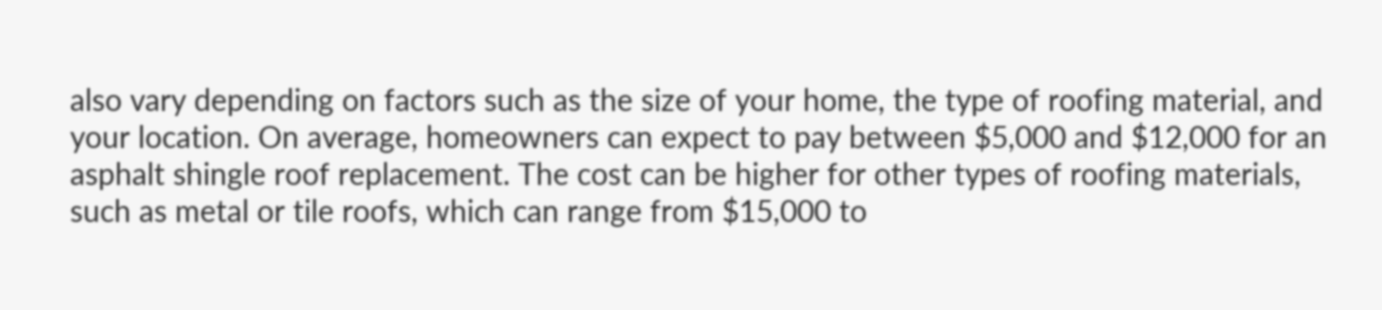also vary depending on factors such as the size of your home, the type of roofing material, and your location. On average, homeowners can expect to pay between $5,000 and $12,000 for an asphalt shingle roof replacement. The cost can be higher for other types of roofing materials, such as metal or tile roofs, which can range from $15,000 to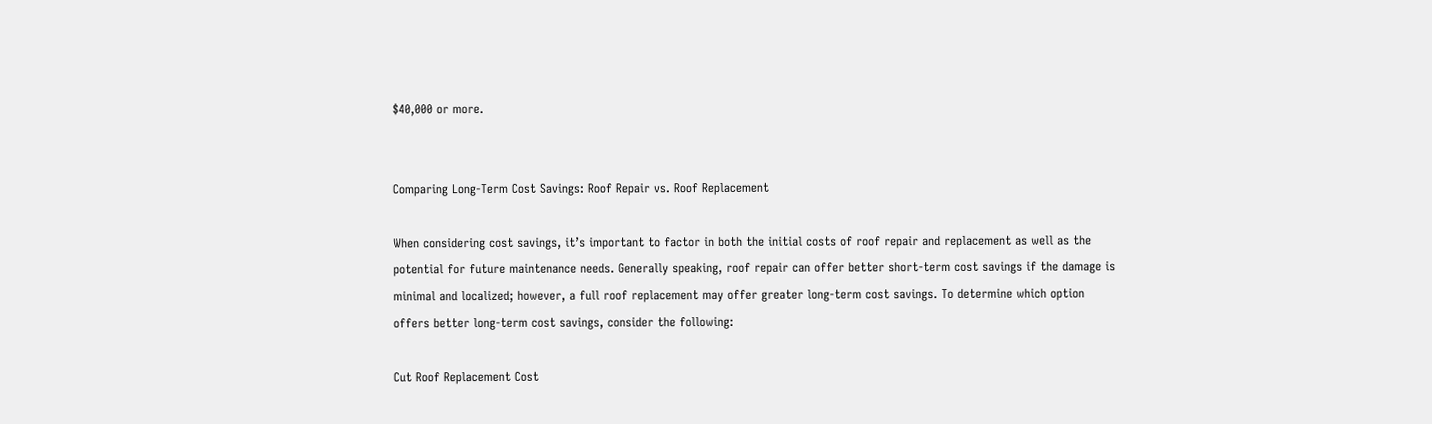$40,000 or more.


Comparing Long-Term Cost Savings: Roof Repair vs. Roof Replacement

When considering cost savings, it’s important to factor in both the initial costs of roof repair and replacement as well as the potential for future maintenance needs. Generally speaking, roof repair can offer better short-term cost savings if the damage is minimal and localized; however, a full roof replacement may offer greater long-term cost savings. To determine which option offers better long-term cost savings, consider the following:

Cut Roof Replacement Cost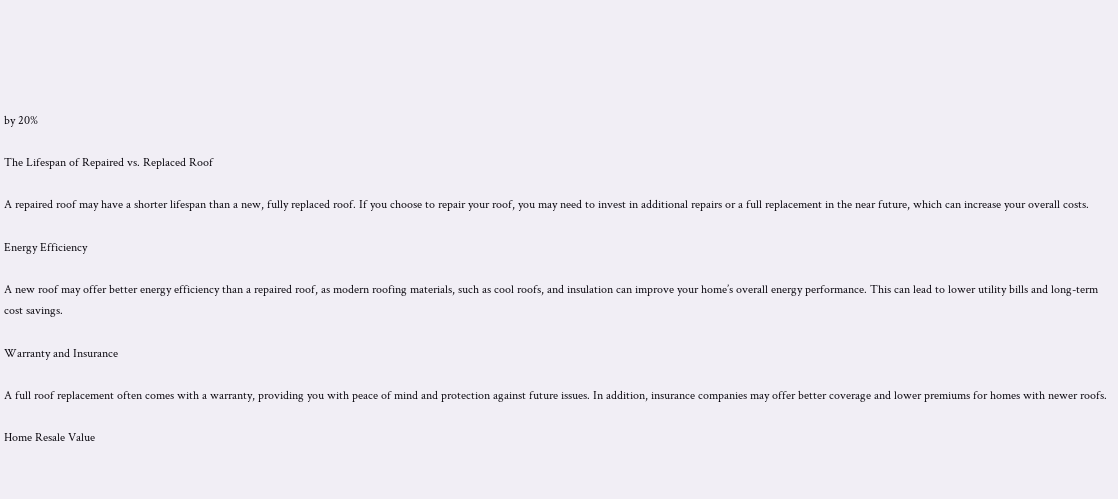by 20%

The Lifespan of Repaired vs. Replaced Roof

A repaired roof may have a shorter lifespan than a new, fully replaced roof. If you choose to repair your roof, you may need to invest in additional repairs or a full replacement in the near future, which can increase your overall costs.

Energy Efficiency

A new roof may offer better energy efficiency than a repaired roof, as modern roofing materials, such as cool roofs, and insulation can improve your home’s overall energy performance. This can lead to lower utility bills and long-term cost savings.

Warranty and Insurance

A full roof replacement often comes with a warranty, providing you with peace of mind and protection against future issues. In addition, insurance companies may offer better coverage and lower premiums for homes with newer roofs.

Home Resale Value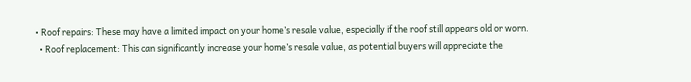• Roof repairs: These may have a limited impact on your home’s resale value, especially if the roof still appears old or worn.
  • Roof replacement: This can significantly increase your home’s resale value, as potential buyers will appreciate the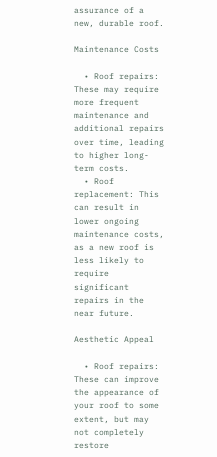assurance of a new, durable roof.

Maintenance Costs

  • Roof repairs: These may require more frequent maintenance and additional repairs over time, leading to higher long-term costs.
  • Roof replacement: This can result in lower ongoing maintenance costs, as a new roof is less likely to require significant repairs in the near future.

Aesthetic Appeal

  • Roof repairs: These can improve the appearance of your roof to some extent, but may not completely restore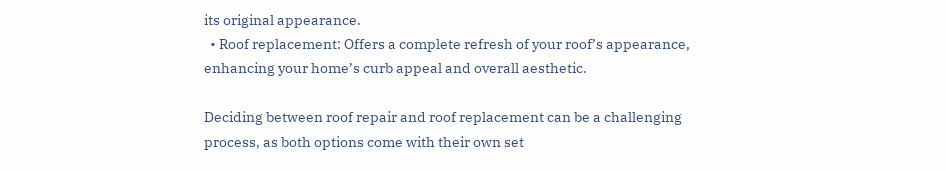its original appearance.
  • Roof replacement: Offers a complete refresh of your roof’s appearance, enhancing your home’s curb appeal and overall aesthetic.

Deciding between roof repair and roof replacement can be a challenging process, as both options come with their own set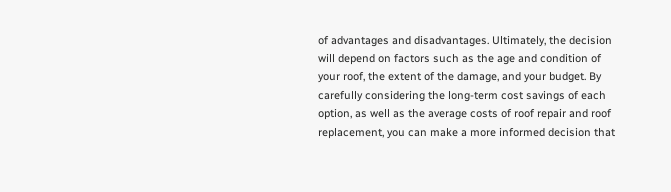of advantages and disadvantages. Ultimately, the decision will depend on factors such as the age and condition of your roof, the extent of the damage, and your budget. By carefully considering the long-term cost savings of each option, as well as the average costs of roof repair and roof replacement, you can make a more informed decision that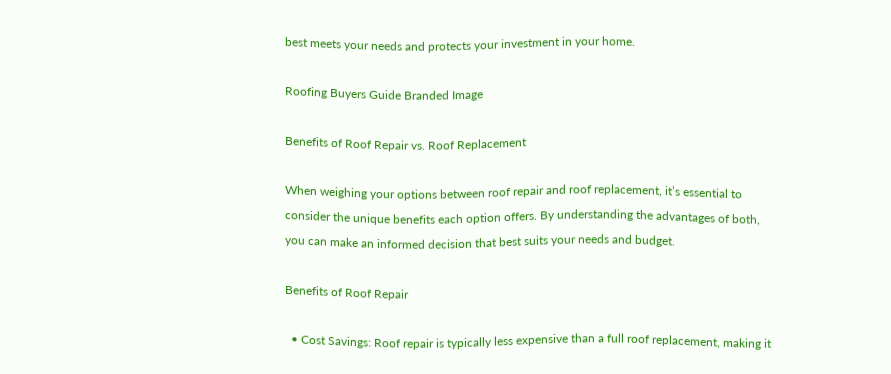best meets your needs and protects your investment in your home.

Roofing Buyers Guide Branded Image

Benefits of Roof Repair vs. Roof Replacement

When weighing your options between roof repair and roof replacement, it’s essential to consider the unique benefits each option offers. By understanding the advantages of both, you can make an informed decision that best suits your needs and budget.

Benefits of Roof Repair

  • Cost Savings: Roof repair is typically less expensive than a full roof replacement, making it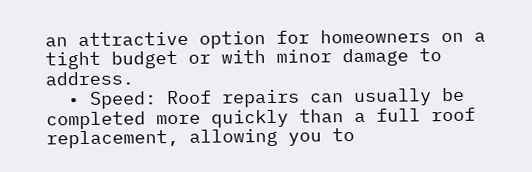an attractive option for homeowners on a tight budget or with minor damage to address.
  • Speed: Roof repairs can usually be completed more quickly than a full roof replacement, allowing you to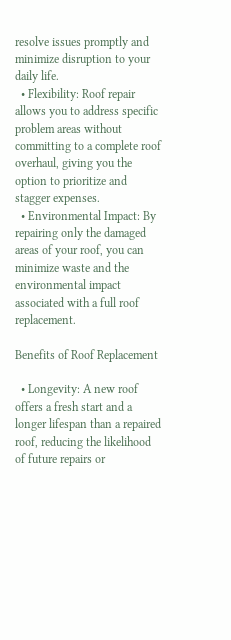resolve issues promptly and minimize disruption to your daily life.
  • Flexibility: Roof repair allows you to address specific problem areas without committing to a complete roof overhaul, giving you the option to prioritize and stagger expenses.
  • Environmental Impact: By repairing only the damaged areas of your roof, you can minimize waste and the environmental impact associated with a full roof replacement.

Benefits of Roof Replacement

  • Longevity: A new roof offers a fresh start and a longer lifespan than a repaired roof, reducing the likelihood of future repairs or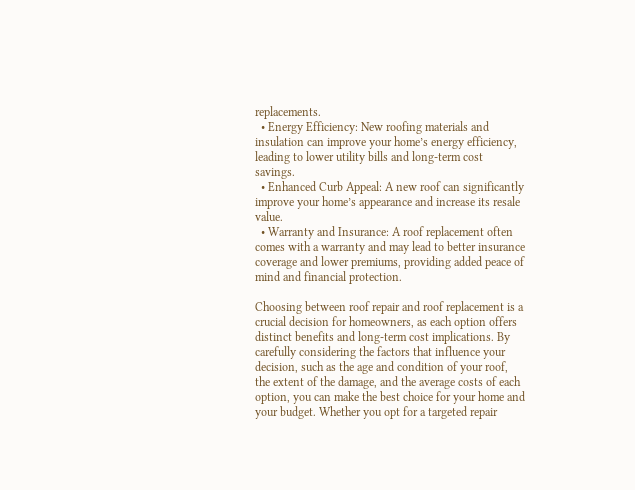replacements.
  • Energy Efficiency: New roofing materials and insulation can improve your home’s energy efficiency, leading to lower utility bills and long-term cost savings.
  • Enhanced Curb Appeal: A new roof can significantly improve your home’s appearance and increase its resale value.
  • Warranty and Insurance: A roof replacement often comes with a warranty and may lead to better insurance coverage and lower premiums, providing added peace of mind and financial protection.

Choosing between roof repair and roof replacement is a crucial decision for homeowners, as each option offers distinct benefits and long-term cost implications. By carefully considering the factors that influence your decision, such as the age and condition of your roof, the extent of the damage, and the average costs of each option, you can make the best choice for your home and your budget. Whether you opt for a targeted repair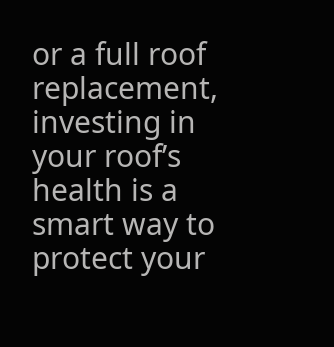or a full roof replacement, investing in your roof’s health is a smart way to protect your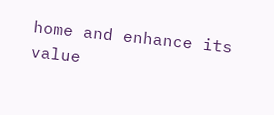home and enhance its value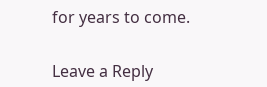for years to come.


Leave a Reply